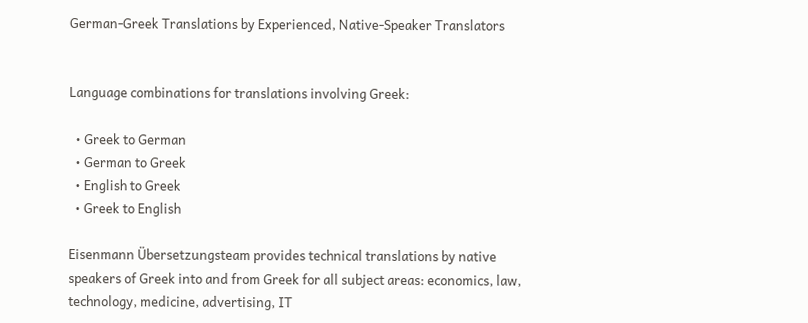German-Greek Translations by Experienced, Native-Speaker Translators


Language combinations for translations involving Greek:

  • Greek to German
  • German to Greek
  • English to Greek
  • Greek to English

Eisenmann Übersetzungsteam provides technical translations by native speakers of Greek into and from Greek for all subject areas: economics, law, technology, medicine, advertising, IT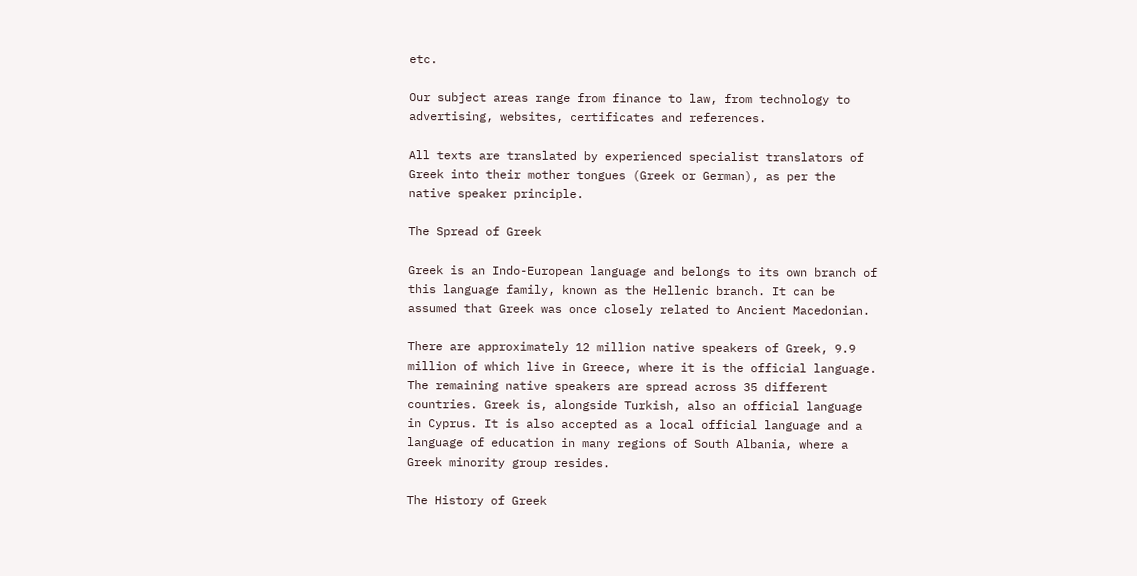etc.

Our subject areas range from finance to law, from technology to advertising, websites, certificates and references.

All texts are translated by experienced specialist translators of Greek into their mother tongues (Greek or German), as per the native speaker principle.

The Spread of Greek

Greek is an Indo-European language and belongs to its own branch of this language family, known as the Hellenic branch. It can be assumed that Greek was once closely related to Ancient Macedonian.

There are approximately 12 million native speakers of Greek, 9.9 million of which live in Greece, where it is the official language. The remaining native speakers are spread across 35 different countries. Greek is, alongside Turkish, also an official language in Cyprus. It is also accepted as a local official language and a language of education in many regions of South Albania, where a Greek minority group resides.

The History of Greek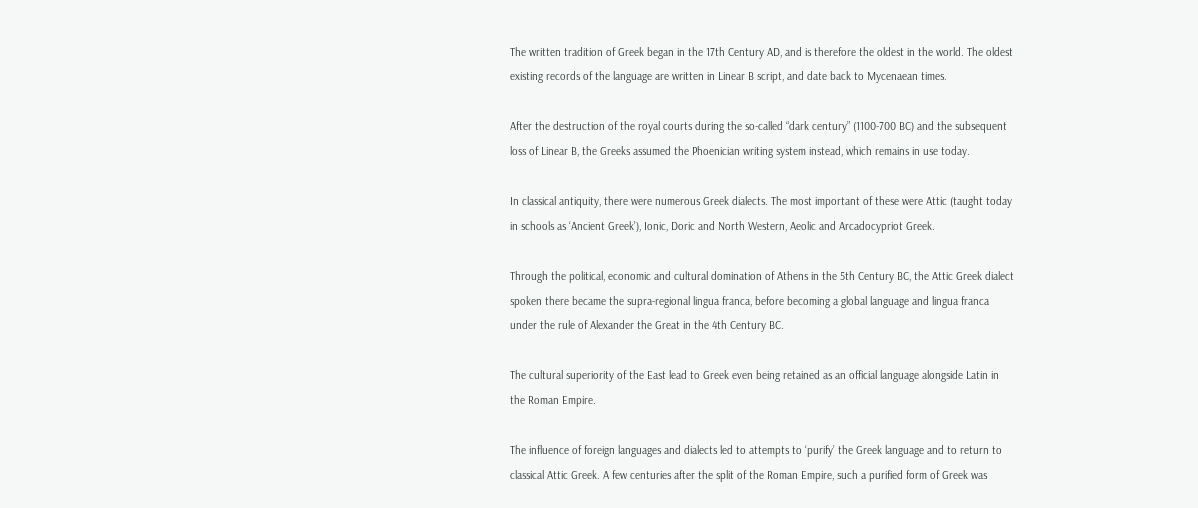The written tradition of Greek began in the 17th Century AD, and is therefore the oldest in the world. The oldest existing records of the language are written in Linear B script, and date back to Mycenaean times.

After the destruction of the royal courts during the so-called “dark century” (1100-700 BC) and the subsequent loss of Linear B, the Greeks assumed the Phoenician writing system instead, which remains in use today.

In classical antiquity, there were numerous Greek dialects. The most important of these were Attic (taught today in schools as ‘Ancient Greek’), Ionic, Doric and North Western, Aeolic and Arcadocypriot Greek.

Through the political, economic and cultural domination of Athens in the 5th Century BC, the Attic Greek dialect spoken there became the supra-regional lingua franca, before becoming a global language and lingua franca under the rule of Alexander the Great in the 4th Century BC.

The cultural superiority of the East lead to Greek even being retained as an official language alongside Latin in the Roman Empire.

The influence of foreign languages and dialects led to attempts to ‘purify’ the Greek language and to return to classical Attic Greek. A few centuries after the split of the Roman Empire, such a purified form of Greek was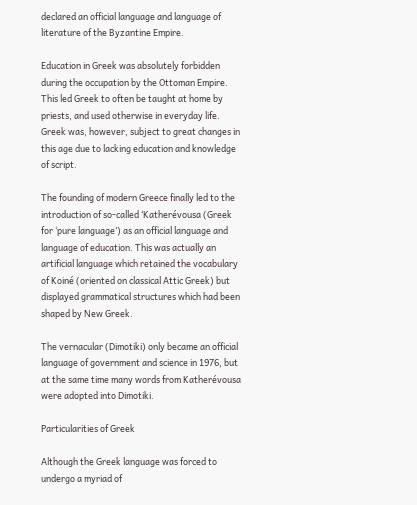declared an official language and language of literature of the Byzantine Empire.

Education in Greek was absolutely forbidden during the occupation by the Ottoman Empire. This led Greek to often be taught at home by priests, and used otherwise in everyday life. Greek was, however, subject to great changes in this age due to lacking education and knowledge of script.

The founding of modern Greece finally led to the introduction of so-called ‘Katherévousa (Greek for ‘pure language’) as an official language and language of education. This was actually an artificial language which retained the vocabulary of Koiné (oriented on classical Attic Greek) but displayed grammatical structures which had been shaped by New Greek.

The vernacular (Dimotiki) only became an official language of government and science in 1976, but at the same time many words from Katherévousa were adopted into Dimotiki.

Particularities of Greek

Although the Greek language was forced to undergo a myriad of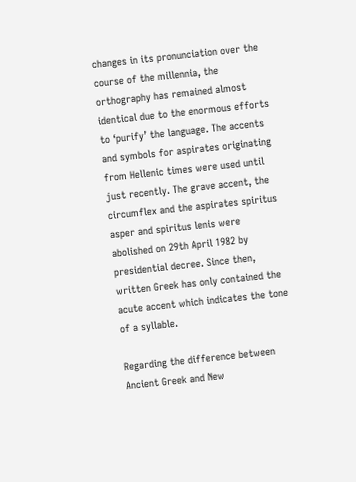changes in its pronunciation over the course of the millennia, the orthography has remained almost identical due to the enormous efforts to ‘purify’ the language. The accents and symbols for aspirates originating from Hellenic times were used until just recently. The grave accent, the circumflex and the aspirates spiritus asper and spiritus lenis were abolished on 29th April 1982 by presidential decree. Since then, written Greek has only contained the acute accent which indicates the tone of a syllable.

Regarding the difference between Ancient Greek and New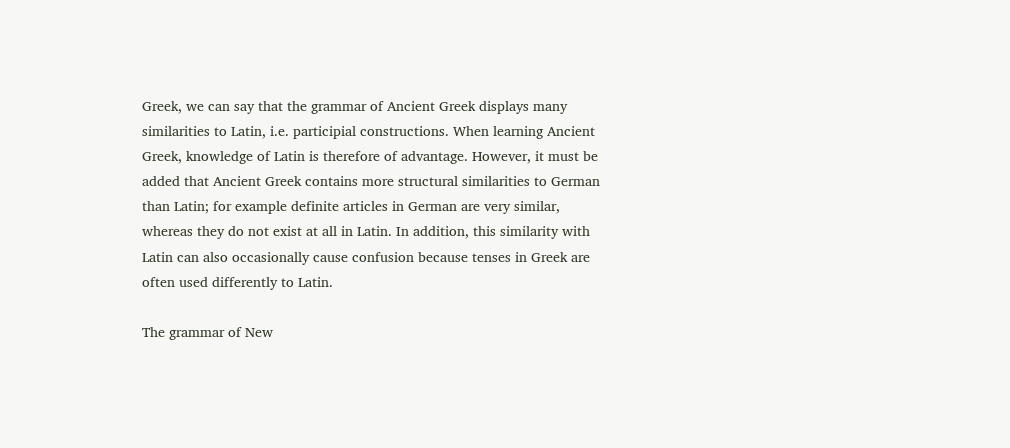Greek, we can say that the grammar of Ancient Greek displays many similarities to Latin, i.e. participial constructions. When learning Ancient Greek, knowledge of Latin is therefore of advantage. However, it must be added that Ancient Greek contains more structural similarities to German than Latin; for example definite articles in German are very similar, whereas they do not exist at all in Latin. In addition, this similarity with Latin can also occasionally cause confusion because tenses in Greek are often used differently to Latin.

The grammar of New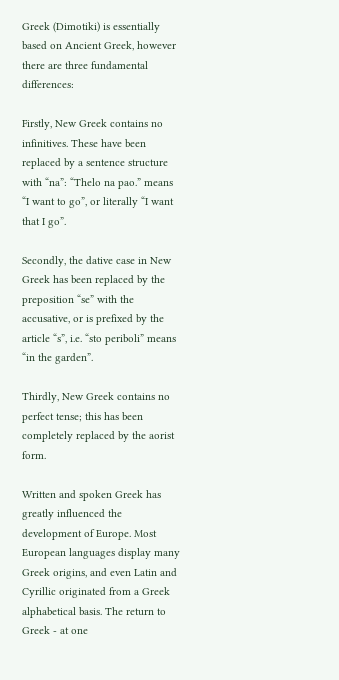Greek (Dimotiki) is essentially based on Ancient Greek, however there are three fundamental differences:

Firstly, New Greek contains no infinitives. These have been replaced by a sentence structure with “na”: “Thelo na pao.” means “I want to go”, or literally “I want that I go”.

Secondly, the dative case in New Greek has been replaced by the preposition “se” with the accusative, or is prefixed by the article “s”, i.e. “sto periboli” means “in the garden”.

Thirdly, New Greek contains no perfect tense; this has been completely replaced by the aorist form.

Written and spoken Greek has greatly influenced the development of Europe. Most European languages display many Greek origins, and even Latin and Cyrillic originated from a Greek alphabetical basis. The return to Greek - at one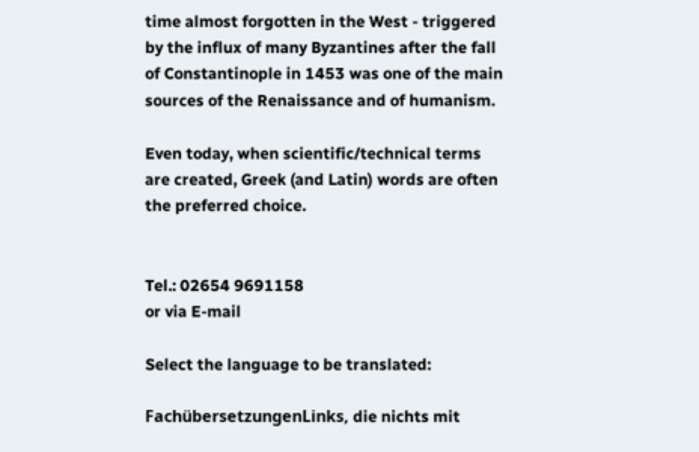time almost forgotten in the West - triggered by the influx of many Byzantines after the fall of Constantinople in 1453 was one of the main sources of the Renaissance and of humanism.

Even today, when scientific/technical terms are created, Greek (and Latin) words are often the preferred choice.


Tel.: 02654 9691158
or via E-mail

Select the language to be translated:

FachübersetzungenLinks, die nichts mit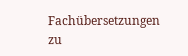Fachübersetzungen zu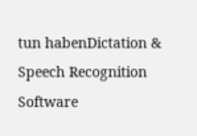tun habenDictation & Speech Recognition Software